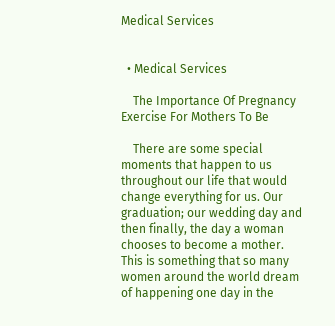Medical Services


  • Medical Services

    The Importance Of Pregnancy Exercise For Mothers To Be

    There are some special moments that happen to us throughout our life that would change everything for us. Our graduation; our wedding day and then finally, the day a woman chooses to become a mother. This is something that so many women around the world dream of happening one day in the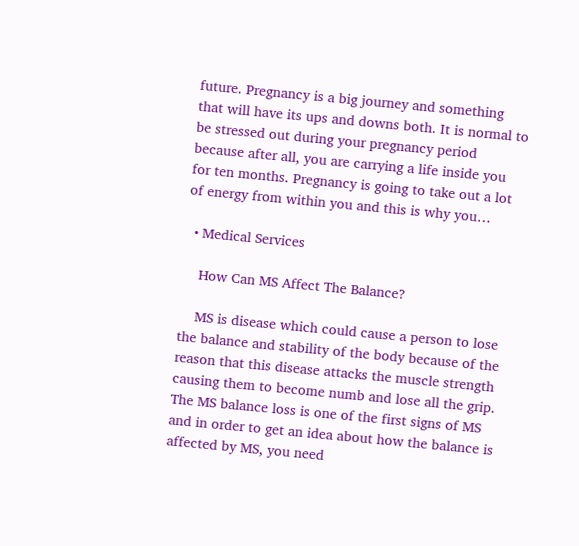future. Pregnancy is a big journey and something that will have its ups and downs both. It is normal to be stressed out during your pregnancy period because after all, you are carrying a life inside you for ten months. Pregnancy is going to take out a lot of energy from within you and this is why you…

  • Medical Services

    How Can MS Affect The Balance?

    MS is disease which could cause a person to lose the balance and stability of the body because of the reason that this disease attacks the muscle strength causing them to become numb and lose all the grip. The MS balance loss is one of the first signs of MS and in order to get an idea about how the balance is affected by MS, you need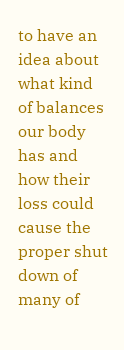to have an idea about what kind of balances our body has and how their loss could cause the proper shut down of many of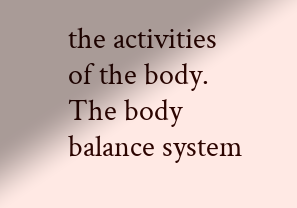the activities of the body. The body balance system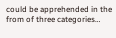could be apprehended in the from of three categories…